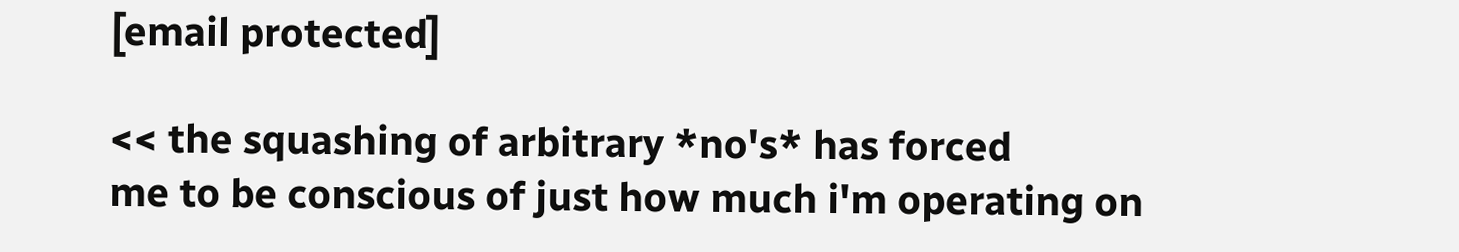[email protected]

<< the squashing of arbitrary *no's* has forced
me to be conscious of just how much i'm operating on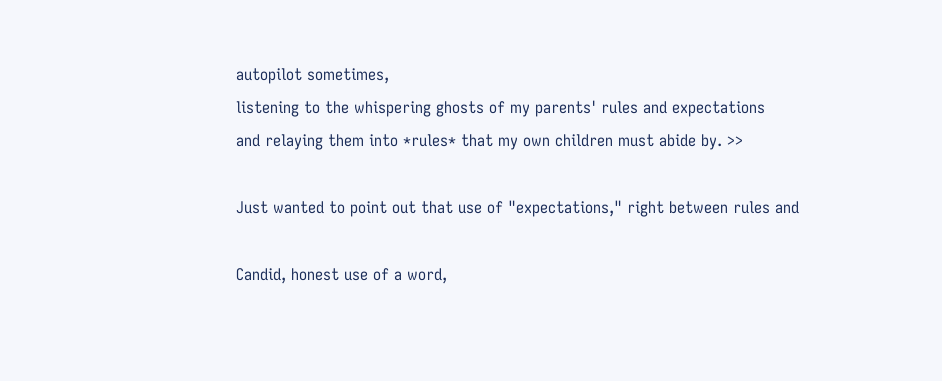autopilot sometimes,
listening to the whispering ghosts of my parents' rules and expectations
and relaying them into *rules* that my own children must abide by. >>

Just wanted to point out that use of "expectations," right between rules and

Candid, honest use of a word,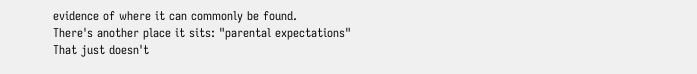evidence of where it can commonly be found.
There's another place it sits: "parental expectations"
That just doesn't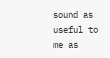sound as useful to me as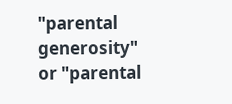"parental generosity" or "parental